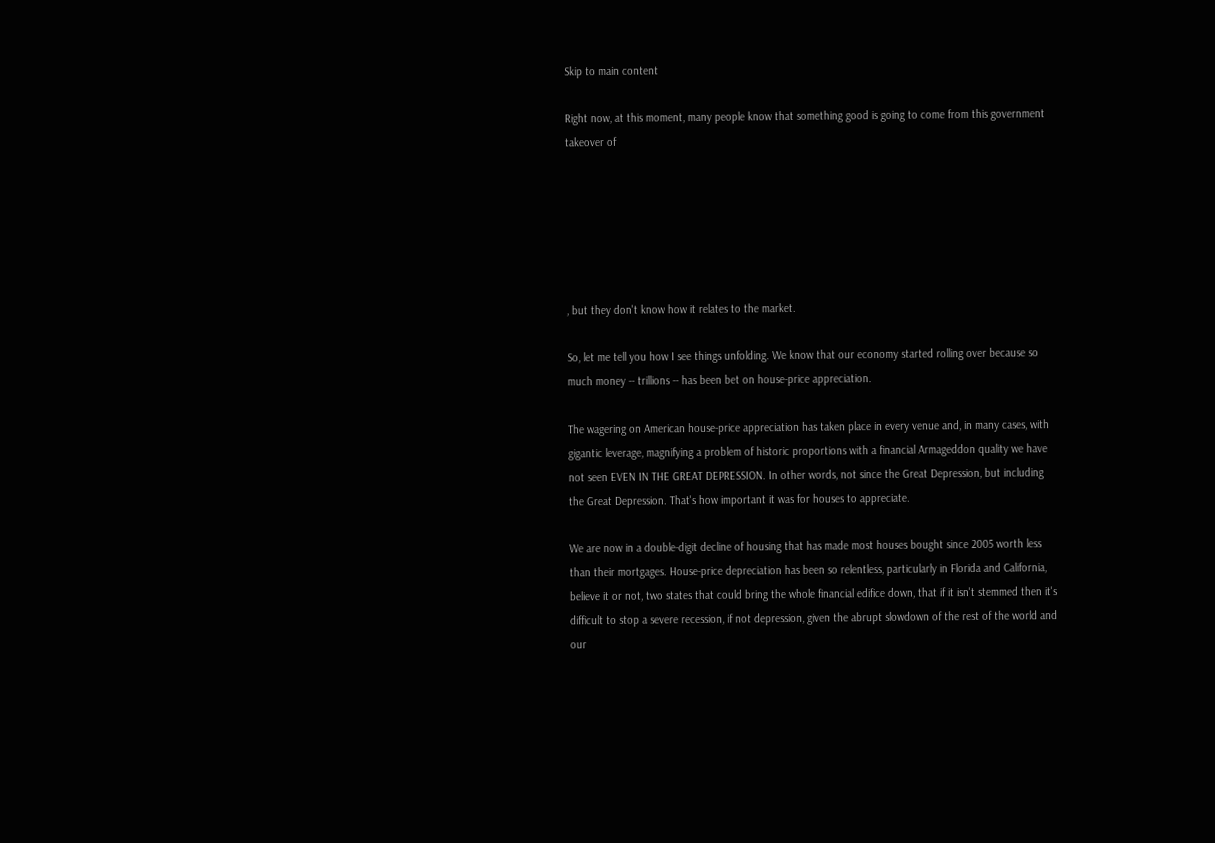Skip to main content

Right now, at this moment, many people know that something good is going to come from this government takeover of






, but they don't know how it relates to the market.

So, let me tell you how I see things unfolding. We know that our economy started rolling over because so much money -- trillions -- has been bet on house-price appreciation.

The wagering on American house-price appreciation has taken place in every venue and, in many cases, with gigantic leverage, magnifying a problem of historic proportions with a financial Armageddon quality we have not seen EVEN IN THE GREAT DEPRESSION. In other words, not since the Great Depression, but including the Great Depression. That's how important it was for houses to appreciate.

We are now in a double-digit decline of housing that has made most houses bought since 2005 worth less than their mortgages. House-price depreciation has been so relentless, particularly in Florida and California, believe it or not, two states that could bring the whole financial edifice down, that if it isn't stemmed then it's difficult to stop a severe recession, if not depression, given the abrupt slowdown of the rest of the world and our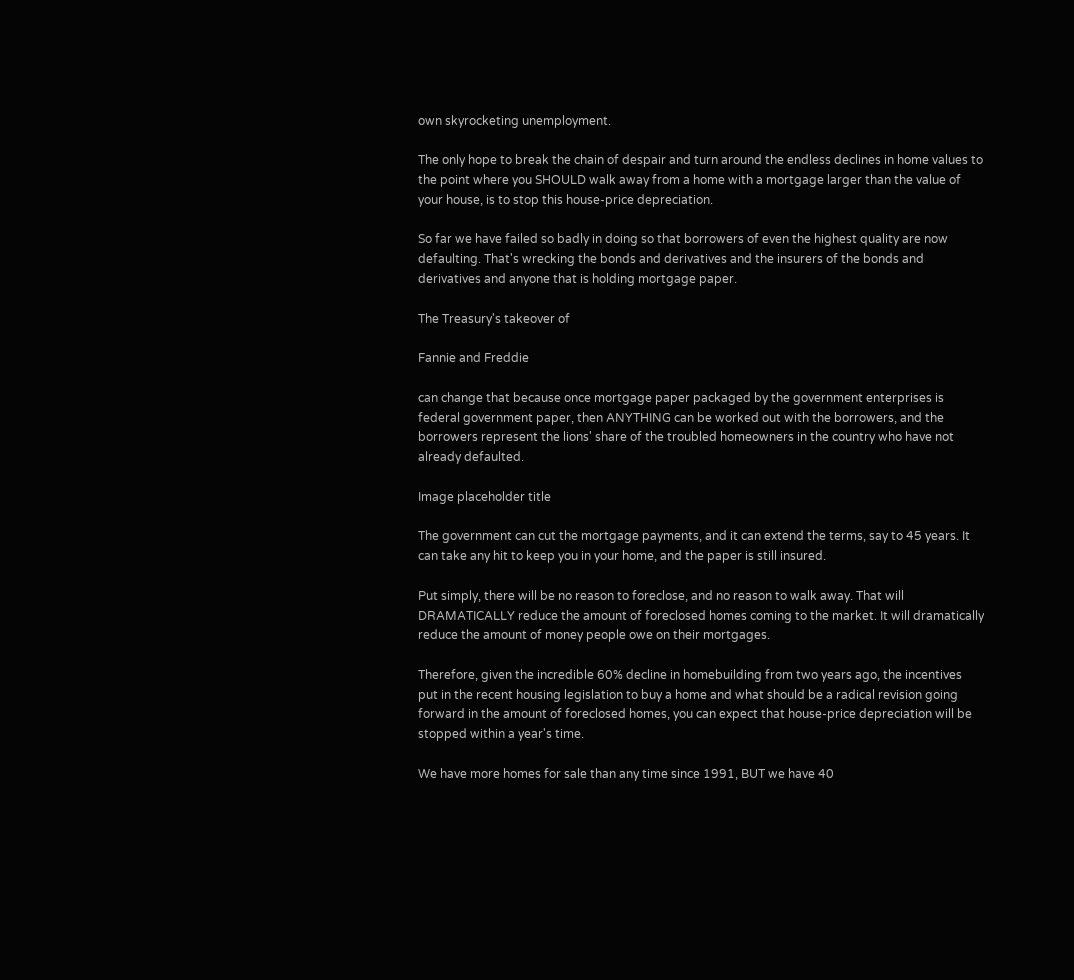own skyrocketing unemployment.

The only hope to break the chain of despair and turn around the endless declines in home values to the point where you SHOULD walk away from a home with a mortgage larger than the value of your house, is to stop this house-price depreciation.

So far we have failed so badly in doing so that borrowers of even the highest quality are now defaulting. That's wrecking the bonds and derivatives and the insurers of the bonds and derivatives and anyone that is holding mortgage paper.

The Treasury's takeover of

Fannie and Freddie

can change that because once mortgage paper packaged by the government enterprises is federal government paper, then ANYTHING can be worked out with the borrowers, and the borrowers represent the lions' share of the troubled homeowners in the country who have not already defaulted.

Image placeholder title

The government can cut the mortgage payments, and it can extend the terms, say to 45 years. It can take any hit to keep you in your home, and the paper is still insured.

Put simply, there will be no reason to foreclose, and no reason to walk away. That will DRAMATICALLY reduce the amount of foreclosed homes coming to the market. It will dramatically reduce the amount of money people owe on their mortgages.

Therefore, given the incredible 60% decline in homebuilding from two years ago, the incentives put in the recent housing legislation to buy a home and what should be a radical revision going forward in the amount of foreclosed homes, you can expect that house-price depreciation will be stopped within a year's time.

We have more homes for sale than any time since 1991, BUT we have 40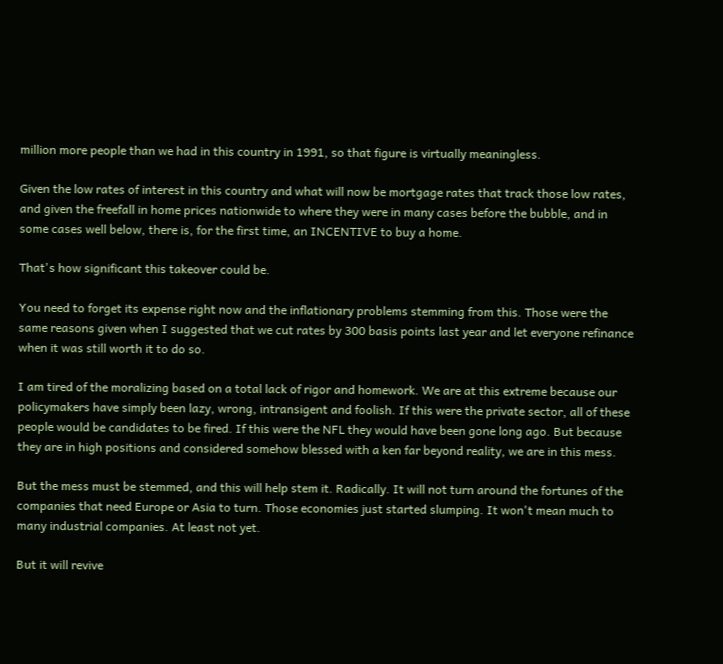million more people than we had in this country in 1991, so that figure is virtually meaningless.

Given the low rates of interest in this country and what will now be mortgage rates that track those low rates, and given the freefall in home prices nationwide to where they were in many cases before the bubble, and in some cases well below, there is, for the first time, an INCENTIVE to buy a home.

That's how significant this takeover could be.

You need to forget its expense right now and the inflationary problems stemming from this. Those were the same reasons given when I suggested that we cut rates by 300 basis points last year and let everyone refinance when it was still worth it to do so.

I am tired of the moralizing based on a total lack of rigor and homework. We are at this extreme because our policymakers have simply been lazy, wrong, intransigent and foolish. If this were the private sector, all of these people would be candidates to be fired. If this were the NFL they would have been gone long ago. But because they are in high positions and considered somehow blessed with a ken far beyond reality, we are in this mess.

But the mess must be stemmed, and this will help stem it. Radically. It will not turn around the fortunes of the companies that need Europe or Asia to turn. Those economies just started slumping. It won't mean much to many industrial companies. At least not yet.

But it will revive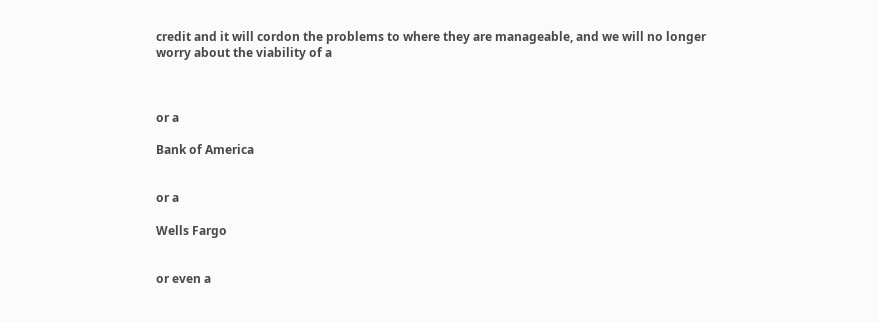credit and it will cordon the problems to where they are manageable, and we will no longer worry about the viability of a



or a

Bank of America


or a

Wells Fargo


or even a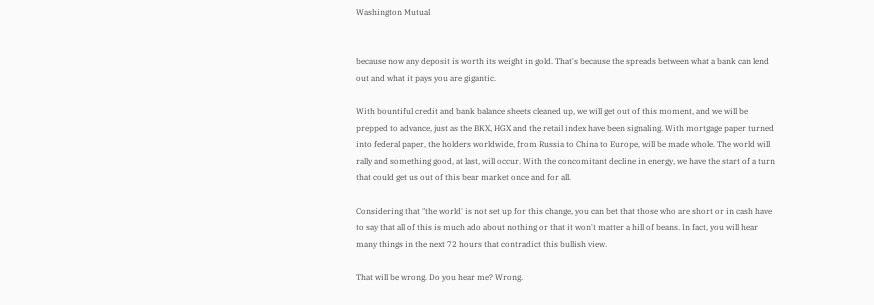Washington Mutual


because now any deposit is worth its weight in gold. That's because the spreads between what a bank can lend out and what it pays you are gigantic.

With bountiful credit and bank balance sheets cleaned up, we will get out of this moment, and we will be prepped to advance, just as the BKX, HGX and the retail index have been signaling. With mortgage paper turned into federal paper, the holders worldwide, from Russia to China to Europe, will be made whole. The world will rally and something good, at last, will occur. With the concomitant decline in energy, we have the start of a turn that could get us out of this bear market once and for all.

Considering that "the world' is not set up for this change, you can bet that those who are short or in cash have to say that all of this is much ado about nothing or that it won't matter a hill of beans. In fact, you will hear many things in the next 72 hours that contradict this bullish view.

That will be wrong. Do you hear me? Wrong.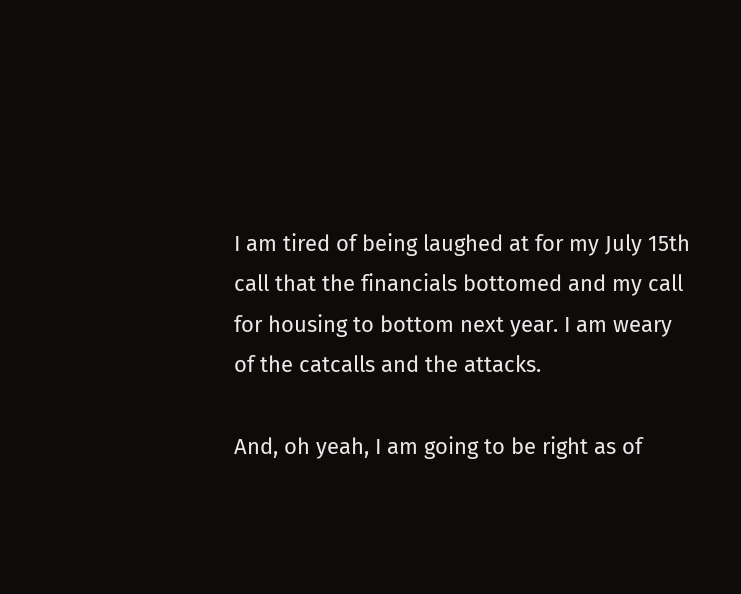I am tired of being laughed at for my July 15th call that the financials bottomed and my call for housing to bottom next year. I am weary of the catcalls and the attacks.

And, oh yeah, I am going to be right as of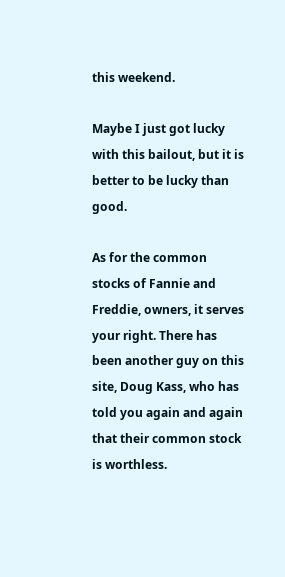this weekend.

Maybe I just got lucky with this bailout, but it is better to be lucky than good.

As for the common stocks of Fannie and Freddie, owners, it serves your right. There has been another guy on this site, Doug Kass, who has told you again and again that their common stock is worthless.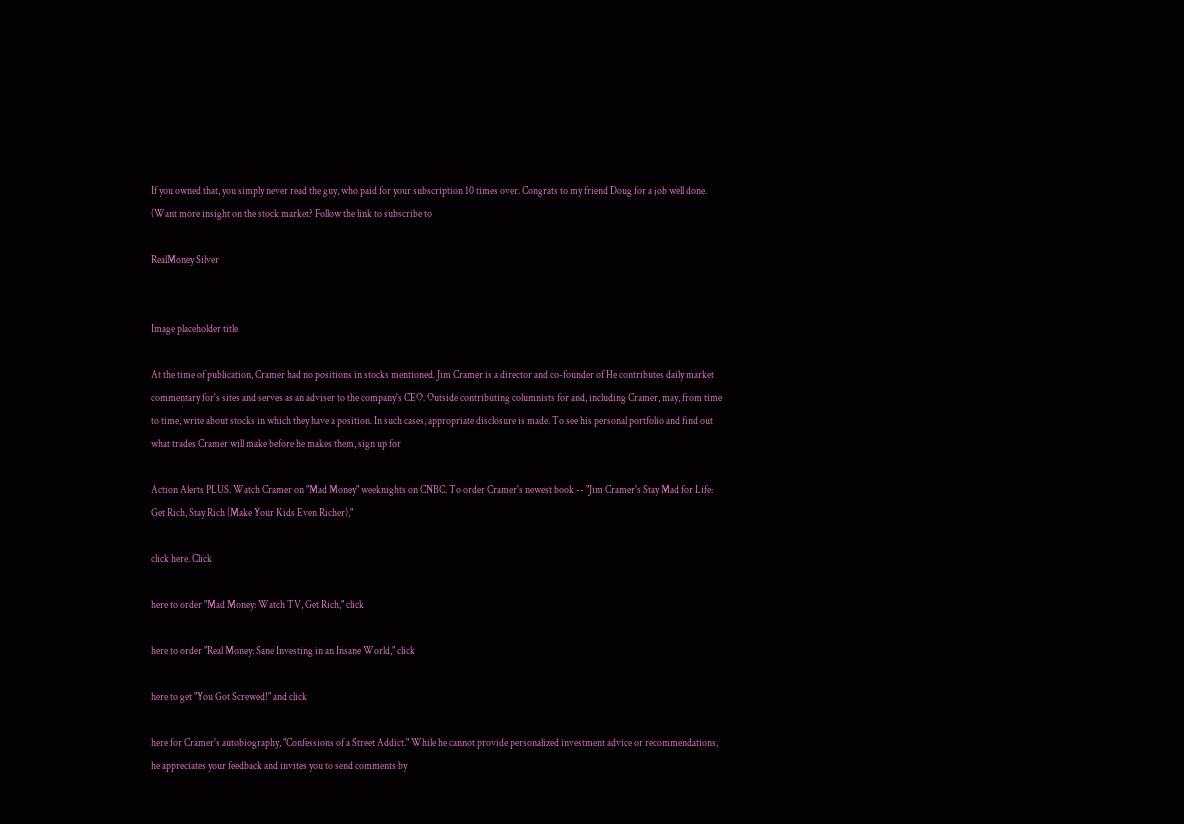If you owned that, you simply never read the guy, who paid for your subscription 10 times over. Congrats to my friend Doug for a job well done. (Want more insight on the stock market? Follow the link to subscribe to

RealMoney Silver


Image placeholder title

At the time of publication, Cramer had no positions in stocks mentioned. Jim Cramer is a director and co-founder of He contributes daily market commentary for's sites and serves as an adviser to the company's CEO. Outside contributing columnists for and, including Cramer, may, from time to time, write about stocks in which they have a position. In such cases, appropriate disclosure is made. To see his personal portfolio and find out what trades Cramer will make before he makes them, sign up for

Action Alerts PLUS. Watch Cramer on "Mad Money" weeknights on CNBC. To order Cramer's newest book -- "Jim Cramer's Stay Mad for Life: Get Rich, Stay Rich (Make Your Kids Even Richer),"

click here. Click

here to order "Mad Money: Watch TV, Get Rich," click

here to order "Real Money: Sane Investing in an Insane World," click

here to get "You Got Screwed!" and click

here for Cramer's autobiography, "Confessions of a Street Addict." While he cannot provide personalized investment advice or recommendations, he appreciates your feedback and invites you to send comments by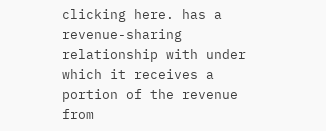clicking here. has a revenue-sharing relationship with under which it receives a portion of the revenue from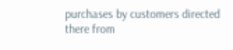purchases by customers directed there from